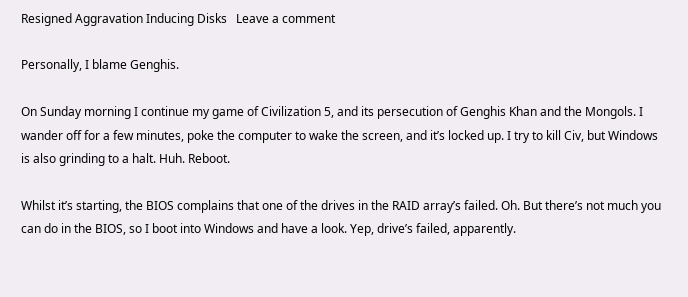Resigned Aggravation Inducing Disks   Leave a comment

Personally, I blame Genghis.

On Sunday morning I continue my game of Civilization 5, and its persecution of Genghis Khan and the Mongols. I wander off for a few minutes, poke the computer to wake the screen, and it’s locked up. I try to kill Civ, but Windows is also grinding to a halt. Huh. Reboot.

Whilst it’s starting, the BIOS complains that one of the drives in the RAID array’s failed. Oh. But there’s not much you can do in the BIOS, so I boot into Windows and have a look. Yep, drive’s failed, apparently.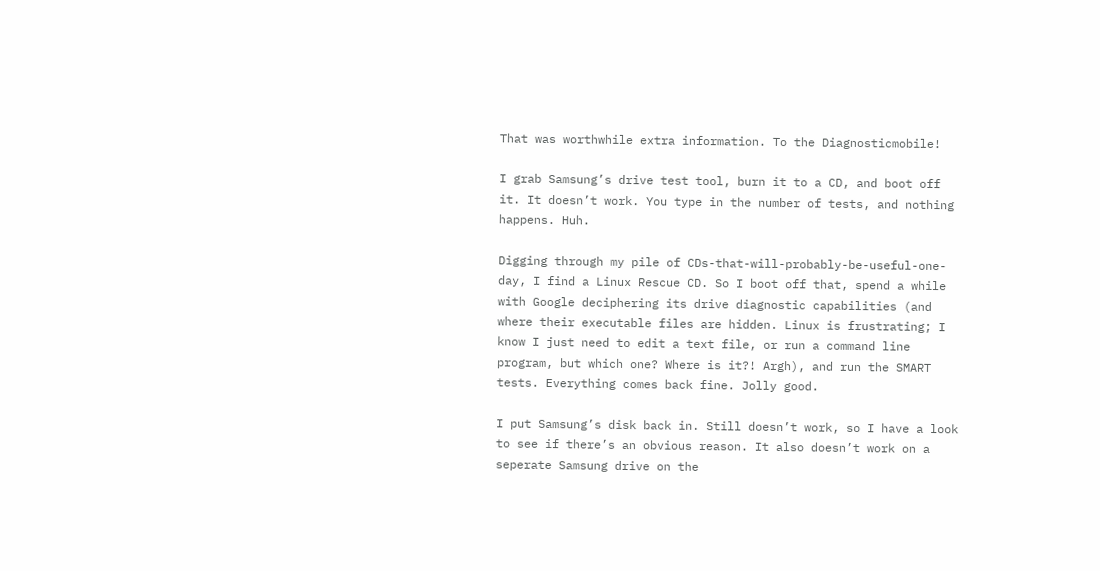That was worthwhile extra information. To the Diagnosticmobile!

I grab Samsung’s drive test tool, burn it to a CD, and boot off it. It doesn’t work. You type in the number of tests, and nothing happens. Huh.

Digging through my pile of CDs-that-will-probably-be-useful-one-day, I find a Linux Rescue CD. So I boot off that, spend a while with Google deciphering its drive diagnostic capabilities (and where their executable files are hidden. Linux is frustrating; I know I just need to edit a text file, or run a command line program, but which one? Where is it?! Argh), and run the SMART tests. Everything comes back fine. Jolly good.

I put Samsung’s disk back in. Still doesn’t work, so I have a look to see if there’s an obvious reason. It also doesn’t work on a seperate Samsung drive on the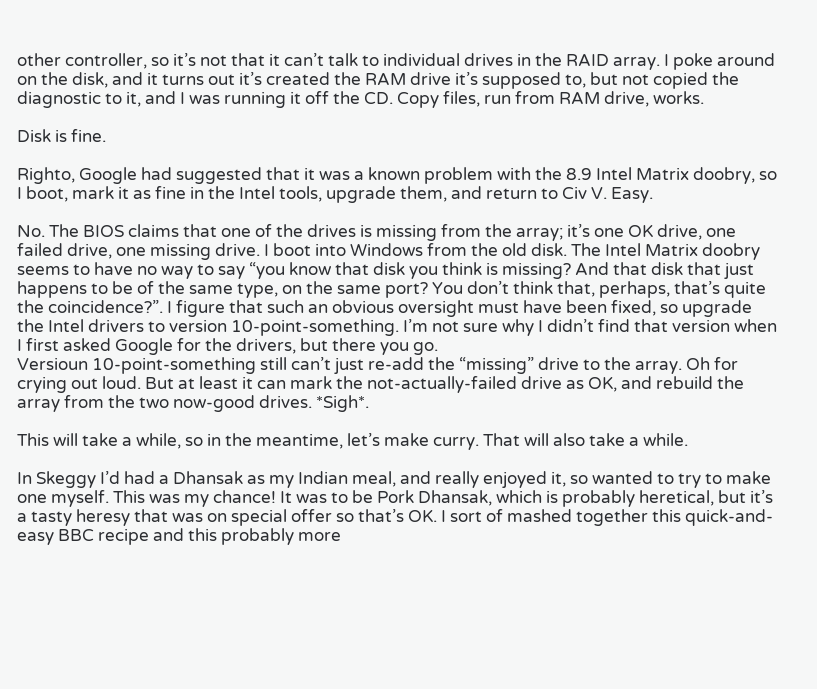other controller, so it’s not that it can’t talk to individual drives in the RAID array. I poke around on the disk, and it turns out it’s created the RAM drive it’s supposed to, but not copied the diagnostic to it, and I was running it off the CD. Copy files, run from RAM drive, works.

Disk is fine.

Righto, Google had suggested that it was a known problem with the 8.9 Intel Matrix doobry, so I boot, mark it as fine in the Intel tools, upgrade them, and return to Civ V. Easy.

No. The BIOS claims that one of the drives is missing from the array; it’s one OK drive, one failed drive, one missing drive. I boot into Windows from the old disk. The Intel Matrix doobry seems to have no way to say “you know that disk you think is missing? And that disk that just happens to be of the same type, on the same port? You don’t think that, perhaps, that’s quite the coincidence?”. I figure that such an obvious oversight must have been fixed, so upgrade the Intel drivers to version 10-point-something. I’m not sure why I didn’t find that version when I first asked Google for the drivers, but there you go.
Versioun 10-point-something still can’t just re-add the “missing” drive to the array. Oh for crying out loud. But at least it can mark the not-actually-failed drive as OK, and rebuild the array from the two now-good drives. *Sigh*.

This will take a while, so in the meantime, let’s make curry. That will also take a while.

In Skeggy I’d had a Dhansak as my Indian meal, and really enjoyed it, so wanted to try to make one myself. This was my chance! It was to be Pork Dhansak, which is probably heretical, but it’s a tasty heresy that was on special offer so that’s OK. I sort of mashed together this quick-and-easy BBC recipe and this probably more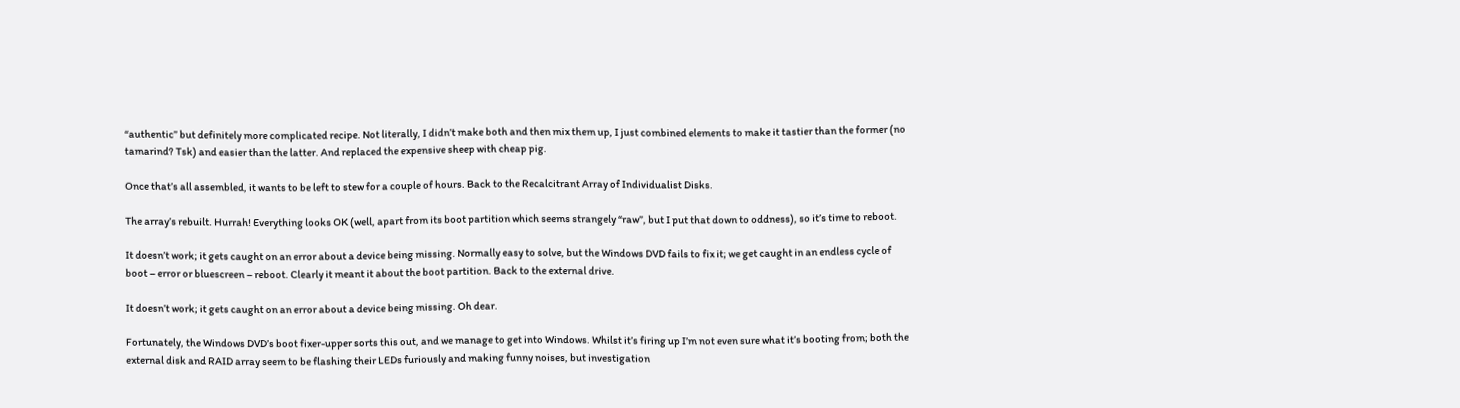“authentic” but definitely more complicated recipe. Not literally, I didn’t make both and then mix them up, I just combined elements to make it tastier than the former (no tamarind? Tsk) and easier than the latter. And replaced the expensive sheep with cheap pig.

Once that’s all assembled, it wants to be left to stew for a couple of hours. Back to the Recalcitrant Array of Individualist Disks.

The array’s rebuilt. Hurrah! Everything looks OK (well, apart from its boot partition which seems strangely “raw”, but I put that down to oddness), so it’s time to reboot.

It doesn’t work; it gets caught on an error about a device being missing. Normally easy to solve, but the Windows DVD fails to fix it; we get caught in an endless cycle of boot – error or bluescreen – reboot. Clearly it meant it about the boot partition. Back to the external drive.

It doesn’t work; it gets caught on an error about a device being missing. Oh dear.

Fortunately, the Windows DVD’s boot fixer-upper sorts this out, and we manage to get into Windows. Whilst it’s firing up I’m not even sure what it’s booting from; both the external disk and RAID array seem to be flashing their LEDs furiously and making funny noises, but investigation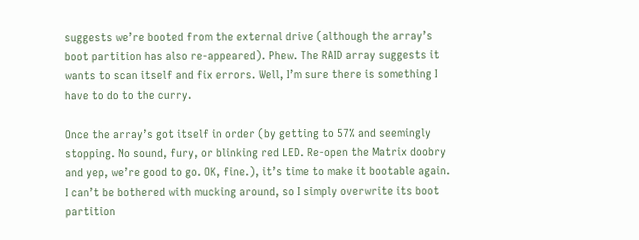suggests we’re booted from the external drive (although the array’s boot partition has also re-appeared). Phew. The RAID array suggests it wants to scan itself and fix errors. Well, I’m sure there is something I have to do to the curry.

Once the array’s got itself in order (by getting to 57% and seemingly stopping. No sound, fury, or blinking red LED. Re-open the Matrix doobry and yep, we’re good to go. OK, fine.), it’s time to make it bootable again. I can’t be bothered with mucking around, so I simply overwrite its boot partition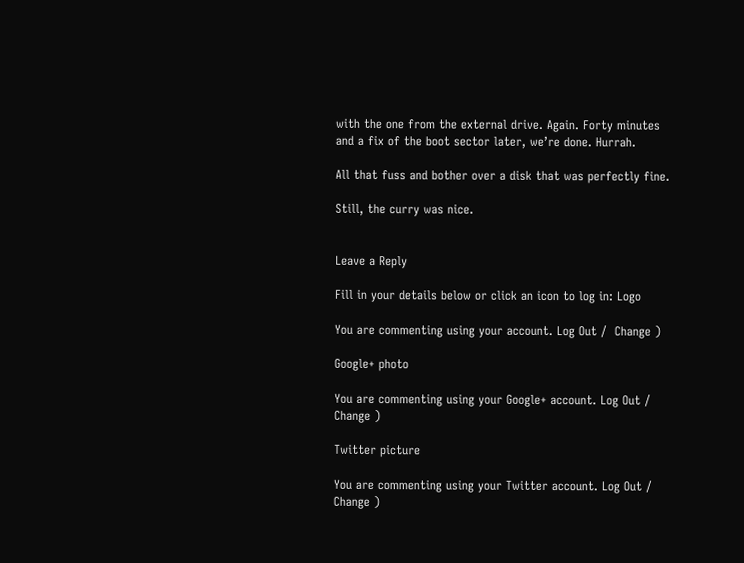with the one from the external drive. Again. Forty minutes and a fix of the boot sector later, we’re done. Hurrah.

All that fuss and bother over a disk that was perfectly fine.

Still, the curry was nice.


Leave a Reply

Fill in your details below or click an icon to log in: Logo

You are commenting using your account. Log Out /  Change )

Google+ photo

You are commenting using your Google+ account. Log Out /  Change )

Twitter picture

You are commenting using your Twitter account. Log Out /  Change )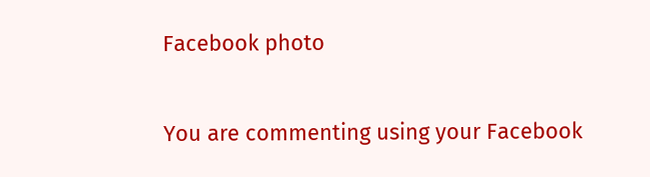Facebook photo

You are commenting using your Facebook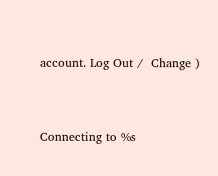account. Log Out /  Change )


Connecting to %s